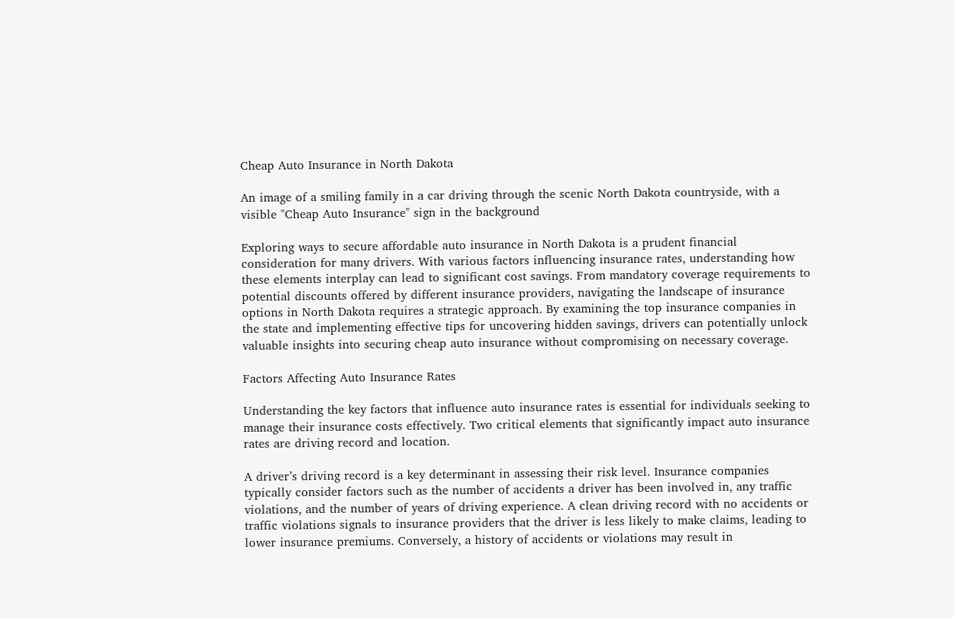Cheap Auto Insurance in North Dakota

An image of a smiling family in a car driving through the scenic North Dakota countryside, with a visible "Cheap Auto Insurance" sign in the background

Exploring ways to secure affordable auto insurance in North Dakota is a prudent financial consideration for many drivers. With various factors influencing insurance rates, understanding how these elements interplay can lead to significant cost savings. From mandatory coverage requirements to potential discounts offered by different insurance providers, navigating the landscape of insurance options in North Dakota requires a strategic approach. By examining the top insurance companies in the state and implementing effective tips for uncovering hidden savings, drivers can potentially unlock valuable insights into securing cheap auto insurance without compromising on necessary coverage.

Factors Affecting Auto Insurance Rates

Understanding the key factors that influence auto insurance rates is essential for individuals seeking to manage their insurance costs effectively. Two critical elements that significantly impact auto insurance rates are driving record and location.

A driver’s driving record is a key determinant in assessing their risk level. Insurance companies typically consider factors such as the number of accidents a driver has been involved in, any traffic violations, and the number of years of driving experience. A clean driving record with no accidents or traffic violations signals to insurance providers that the driver is less likely to make claims, leading to lower insurance premiums. Conversely, a history of accidents or violations may result in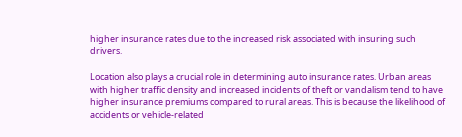higher insurance rates due to the increased risk associated with insuring such drivers.

Location also plays a crucial role in determining auto insurance rates. Urban areas with higher traffic density and increased incidents of theft or vandalism tend to have higher insurance premiums compared to rural areas. This is because the likelihood of accidents or vehicle-related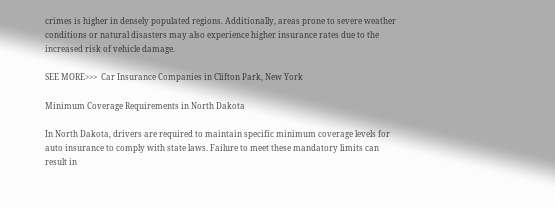crimes is higher in densely populated regions. Additionally, areas prone to severe weather conditions or natural disasters may also experience higher insurance rates due to the increased risk of vehicle damage.

SEE MORE>>>  Car Insurance Companies in Clifton Park, New York

Minimum Coverage Requirements in North Dakota

In North Dakota, drivers are required to maintain specific minimum coverage levels for auto insurance to comply with state laws. Failure to meet these mandatory limits can result in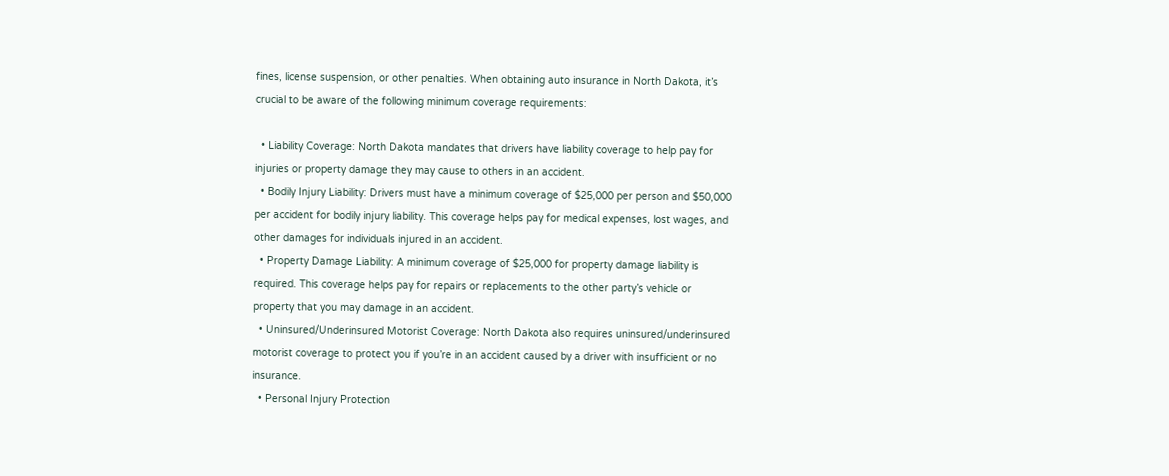fines, license suspension, or other penalties. When obtaining auto insurance in North Dakota, it’s crucial to be aware of the following minimum coverage requirements:

  • Liability Coverage: North Dakota mandates that drivers have liability coverage to help pay for injuries or property damage they may cause to others in an accident.
  • Bodily Injury Liability: Drivers must have a minimum coverage of $25,000 per person and $50,000 per accident for bodily injury liability. This coverage helps pay for medical expenses, lost wages, and other damages for individuals injured in an accident.
  • Property Damage Liability: A minimum coverage of $25,000 for property damage liability is required. This coverage helps pay for repairs or replacements to the other party’s vehicle or property that you may damage in an accident.
  • Uninsured/Underinsured Motorist Coverage: North Dakota also requires uninsured/underinsured motorist coverage to protect you if you’re in an accident caused by a driver with insufficient or no insurance.
  • Personal Injury Protection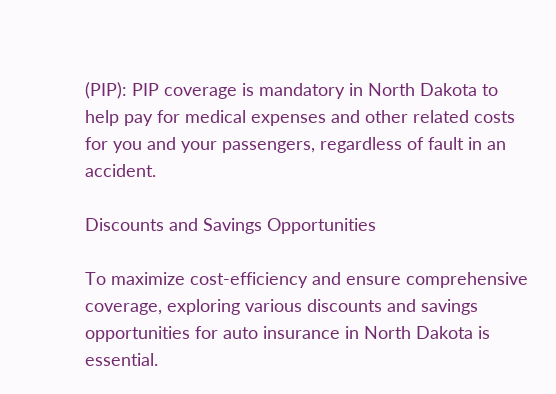(PIP): PIP coverage is mandatory in North Dakota to help pay for medical expenses and other related costs for you and your passengers, regardless of fault in an accident.

Discounts and Savings Opportunities

To maximize cost-efficiency and ensure comprehensive coverage, exploring various discounts and savings opportunities for auto insurance in North Dakota is essential.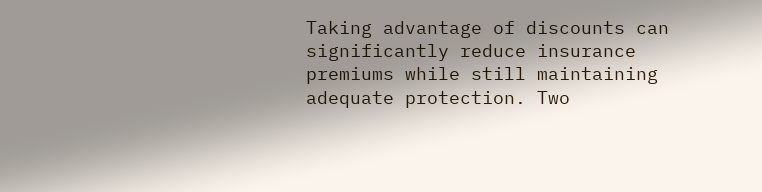Taking advantage of discounts can significantly reduce insurance premiums while still maintaining adequate protection. Two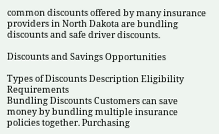common discounts offered by many insurance providers in North Dakota are bundling discounts and safe driver discounts.

Discounts and Savings Opportunities

Types of Discounts Description Eligibility Requirements
Bundling Discounts Customers can save money by bundling multiple insurance policies together. Purchasing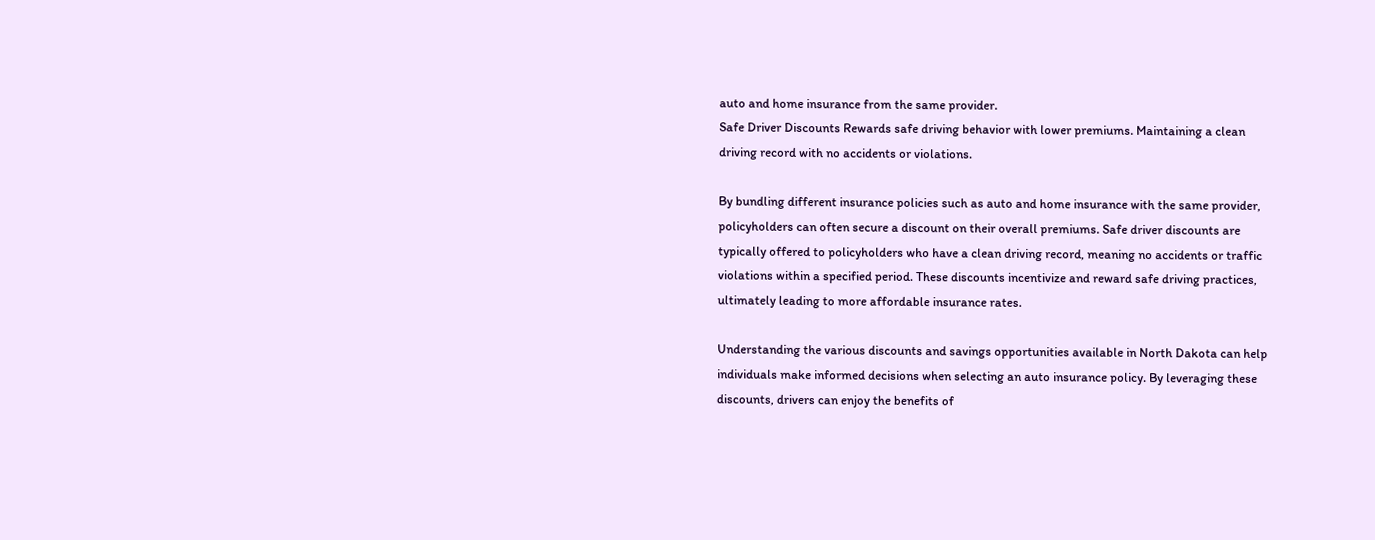auto and home insurance from the same provider.
Safe Driver Discounts Rewards safe driving behavior with lower premiums. Maintaining a clean driving record with no accidents or violations.

By bundling different insurance policies such as auto and home insurance with the same provider, policyholders can often secure a discount on their overall premiums. Safe driver discounts are typically offered to policyholders who have a clean driving record, meaning no accidents or traffic violations within a specified period. These discounts incentivize and reward safe driving practices, ultimately leading to more affordable insurance rates.

Understanding the various discounts and savings opportunities available in North Dakota can help individuals make informed decisions when selecting an auto insurance policy. By leveraging these discounts, drivers can enjoy the benefits of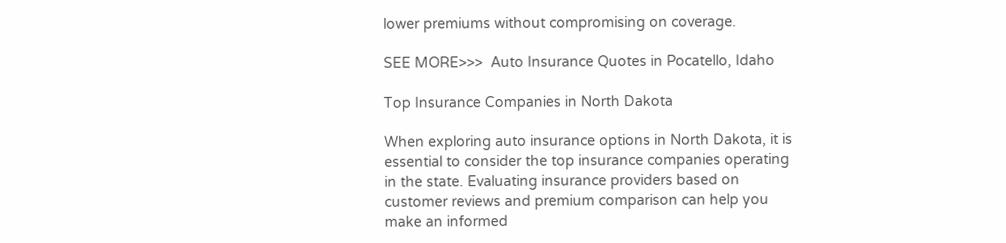lower premiums without compromising on coverage.

SEE MORE>>>  Auto Insurance Quotes in Pocatello, Idaho

Top Insurance Companies in North Dakota

When exploring auto insurance options in North Dakota, it is essential to consider the top insurance companies operating in the state. Evaluating insurance providers based on customer reviews and premium comparison can help you make an informed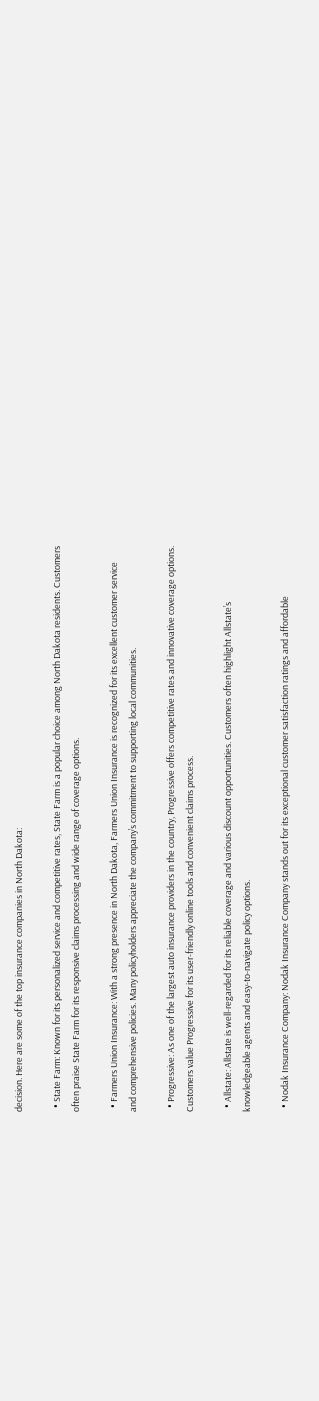decision. Here are some of the top insurance companies in North Dakota:

  • State Farm: Known for its personalized service and competitive rates, State Farm is a popular choice among North Dakota residents. Customers often praise State Farm for its responsive claims processing and wide range of coverage options.

  • Farmers Union Insurance: With a strong presence in North Dakota, Farmers Union Insurance is recognized for its excellent customer service and comprehensive policies. Many policyholders appreciate the company’s commitment to supporting local communities.

  • Progressive: As one of the largest auto insurance providers in the country, Progressive offers competitive rates and innovative coverage options. Customers value Progressive for its user-friendly online tools and convenient claims process.

  • Allstate: Allstate is well-regarded for its reliable coverage and various discount opportunities. Customers often highlight Allstate’s knowledgeable agents and easy-to-navigate policy options.

  • Nodak Insurance Company: Nodak Insurance Company stands out for its exceptional customer satisfaction ratings and affordable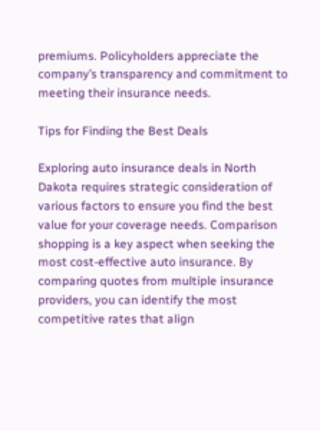premiums. Policyholders appreciate the company’s transparency and commitment to meeting their insurance needs.

Tips for Finding the Best Deals

Exploring auto insurance deals in North Dakota requires strategic consideration of various factors to ensure you find the best value for your coverage needs. Comparison shopping is a key aspect when seeking the most cost-effective auto insurance. By comparing quotes from multiple insurance providers, you can identify the most competitive rates that align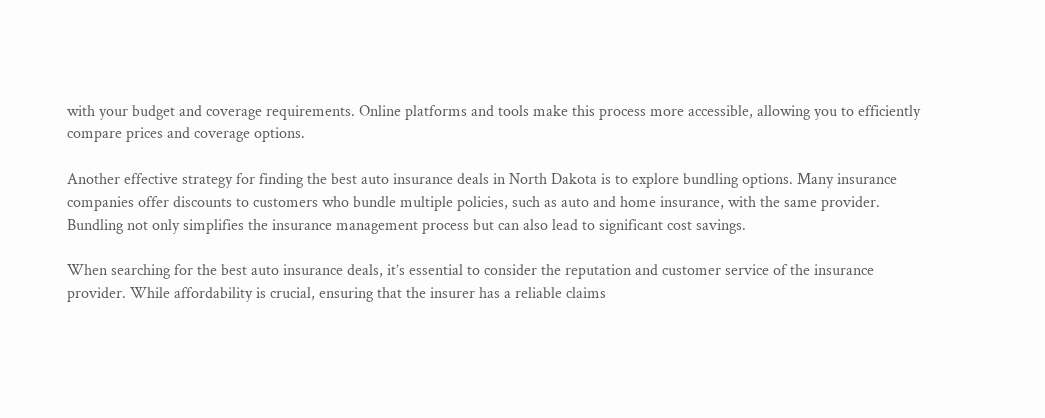with your budget and coverage requirements. Online platforms and tools make this process more accessible, allowing you to efficiently compare prices and coverage options.

Another effective strategy for finding the best auto insurance deals in North Dakota is to explore bundling options. Many insurance companies offer discounts to customers who bundle multiple policies, such as auto and home insurance, with the same provider. Bundling not only simplifies the insurance management process but can also lead to significant cost savings.

When searching for the best auto insurance deals, it’s essential to consider the reputation and customer service of the insurance provider. While affordability is crucial, ensuring that the insurer has a reliable claims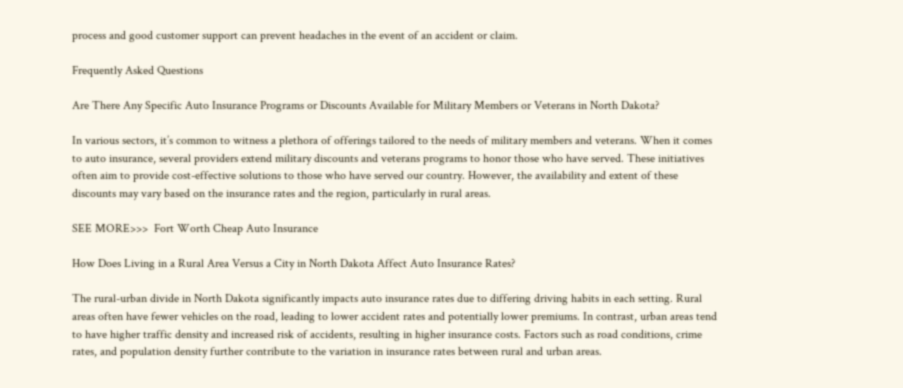process and good customer support can prevent headaches in the event of an accident or claim.

Frequently Asked Questions

Are There Any Specific Auto Insurance Programs or Discounts Available for Military Members or Veterans in North Dakota?

In various sectors, it’s common to witness a plethora of offerings tailored to the needs of military members and veterans. When it comes to auto insurance, several providers extend military discounts and veterans programs to honor those who have served. These initiatives often aim to provide cost-effective solutions to those who have served our country. However, the availability and extent of these discounts may vary based on the insurance rates and the region, particularly in rural areas.

SEE MORE>>>  Fort Worth Cheap Auto Insurance

How Does Living in a Rural Area Versus a City in North Dakota Affect Auto Insurance Rates?

The rural-urban divide in North Dakota significantly impacts auto insurance rates due to differing driving habits in each setting. Rural areas often have fewer vehicles on the road, leading to lower accident rates and potentially lower premiums. In contrast, urban areas tend to have higher traffic density and increased risk of accidents, resulting in higher insurance costs. Factors such as road conditions, crime rates, and population density further contribute to the variation in insurance rates between rural and urban areas.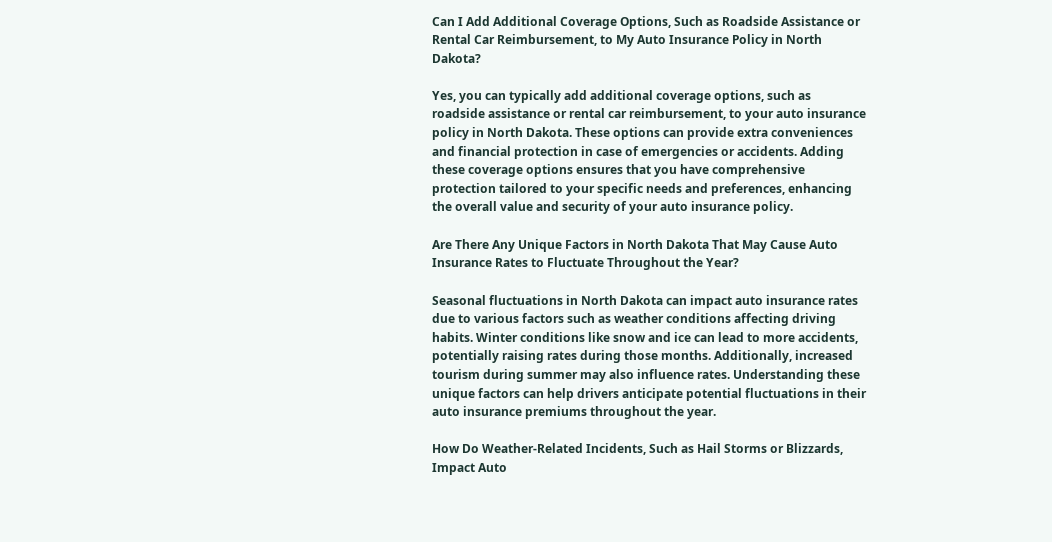Can I Add Additional Coverage Options, Such as Roadside Assistance or Rental Car Reimbursement, to My Auto Insurance Policy in North Dakota?

Yes, you can typically add additional coverage options, such as roadside assistance or rental car reimbursement, to your auto insurance policy in North Dakota. These options can provide extra conveniences and financial protection in case of emergencies or accidents. Adding these coverage options ensures that you have comprehensive protection tailored to your specific needs and preferences, enhancing the overall value and security of your auto insurance policy.

Are There Any Unique Factors in North Dakota That May Cause Auto Insurance Rates to Fluctuate Throughout the Year?

Seasonal fluctuations in North Dakota can impact auto insurance rates due to various factors such as weather conditions affecting driving habits. Winter conditions like snow and ice can lead to more accidents, potentially raising rates during those months. Additionally, increased tourism during summer may also influence rates. Understanding these unique factors can help drivers anticipate potential fluctuations in their auto insurance premiums throughout the year.

How Do Weather-Related Incidents, Such as Hail Storms or Blizzards, Impact Auto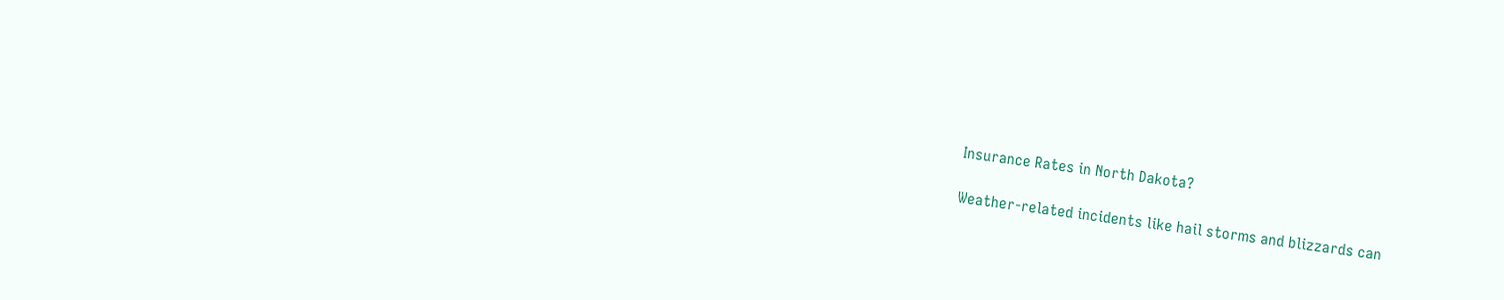Insurance Rates in North Dakota?

Weather-related incidents like hail storms and blizzards can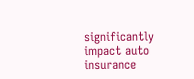significantly impact auto insurance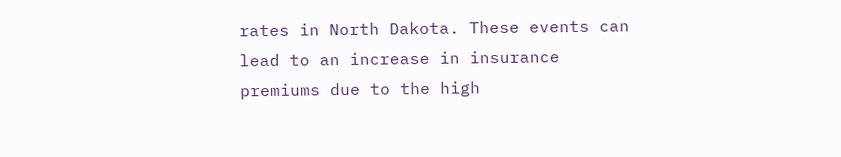rates in North Dakota. These events can lead to an increase in insurance premiums due to the high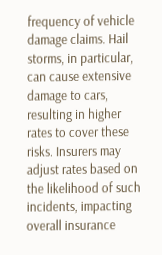frequency of vehicle damage claims. Hail storms, in particular, can cause extensive damage to cars, resulting in higher rates to cover these risks. Insurers may adjust rates based on the likelihood of such incidents, impacting overall insurance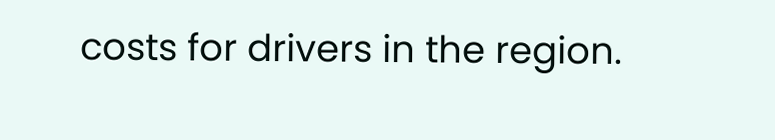costs for drivers in the region.